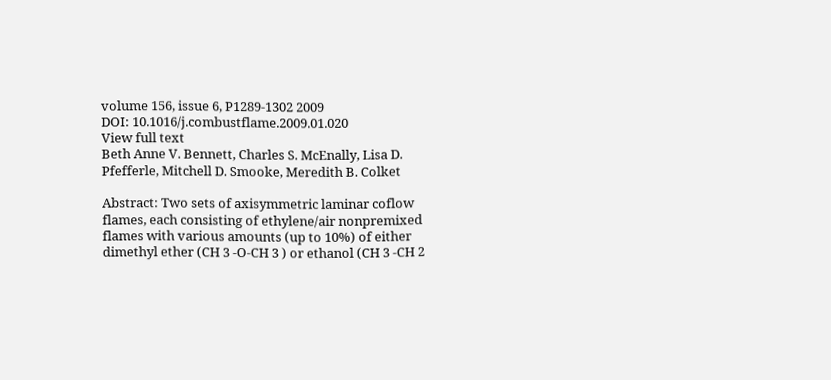volume 156, issue 6, P1289-1302 2009
DOI: 10.1016/j.combustflame.2009.01.020
View full text
Beth Anne V. Bennett, Charles S. McEnally, Lisa D. Pfefferle, Mitchell D. Smooke, Meredith B. Colket

Abstract: Two sets of axisymmetric laminar coflow flames, each consisting of ethylene/air nonpremixed flames with various amounts (up to 10%) of either dimethyl ether (CH 3 -O-CH 3 ) or ethanol (CH 3 -CH 2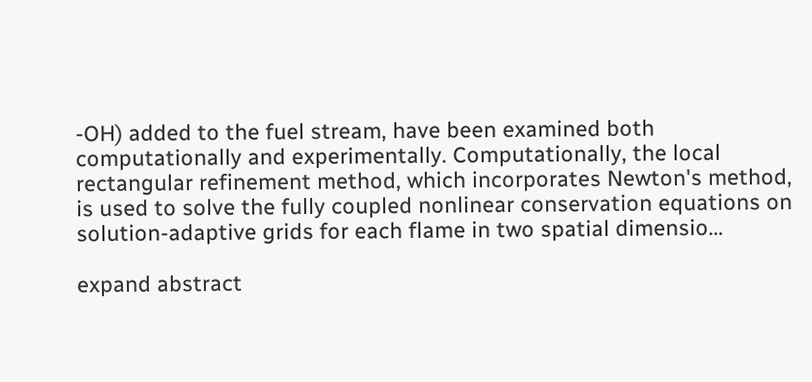-OH) added to the fuel stream, have been examined both computationally and experimentally. Computationally, the local rectangular refinement method, which incorporates Newton's method, is used to solve the fully coupled nonlinear conservation equations on solution-adaptive grids for each flame in two spatial dimensio…

expand abstract